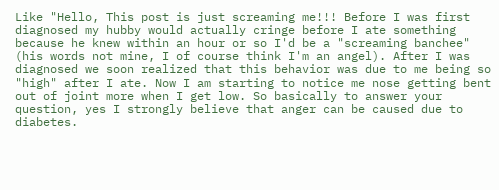Like "Hello, This post is just screaming me!!! Before I was first diagnosed my hubby would actually cringe before I ate something because he knew within an hour or so I'd be a "screaming banchee" (his words not mine, I of course think I'm an angel). After I was diagnosed we soon realized that this behavior was due to me being so "high" after I ate. Now I am starting to notice me nose getting bent out of joint more when I get low. So basically to answer your question, yes I strongly believe that anger can be caused due to diabetes.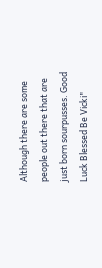Although there are some people out there that are just born sourpusses. Good Luck Blessed Be Vicki"